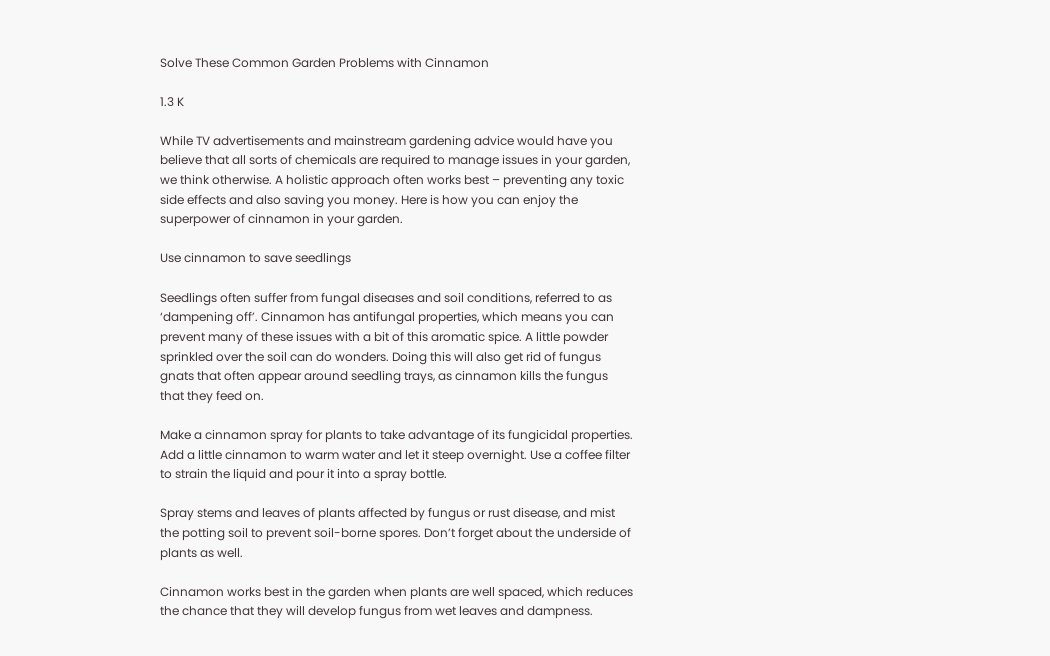Solve These Common Garden Problems with Cinnamon

1.3 K

While TV advertisements and mainstream gardening advice would have you believe that all sorts of chemicals are required to manage issues in your garden, we think otherwise. A holistic approach often works best – preventing any toxic side effects and also saving you money. Here is how you can enjoy the superpower of cinnamon in your garden.

Use cinnamon to save seedlings

Seedlings often suffer from fungal diseases and soil conditions, referred to as ‘dampening off’. Cinnamon has antifungal properties, which means you can prevent many of these issues with a bit of this aromatic spice. A little powder sprinkled over the soil can do wonders. Doing this will also get rid of fungus gnats that often appear around seedling trays, as cinnamon kills the fungus that they feed on.

Make a cinnamon spray for plants to take advantage of its fungicidal properties. Add a little cinnamon to warm water and let it steep overnight. Use a coffee filter to strain the liquid and pour it into a spray bottle.

Spray stems and leaves of plants affected by fungus or rust disease, and mist the potting soil to prevent soil-borne spores. Don’t forget about the underside of plants as well.

Cinnamon works best in the garden when plants are well spaced, which reduces the chance that they will develop fungus from wet leaves and dampness.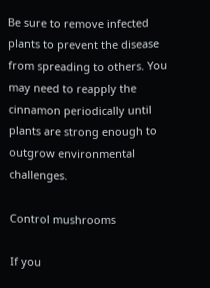Be sure to remove infected plants to prevent the disease from spreading to others. You may need to reapply the cinnamon periodically until plants are strong enough to outgrow environmental challenges.

Control mushrooms

If you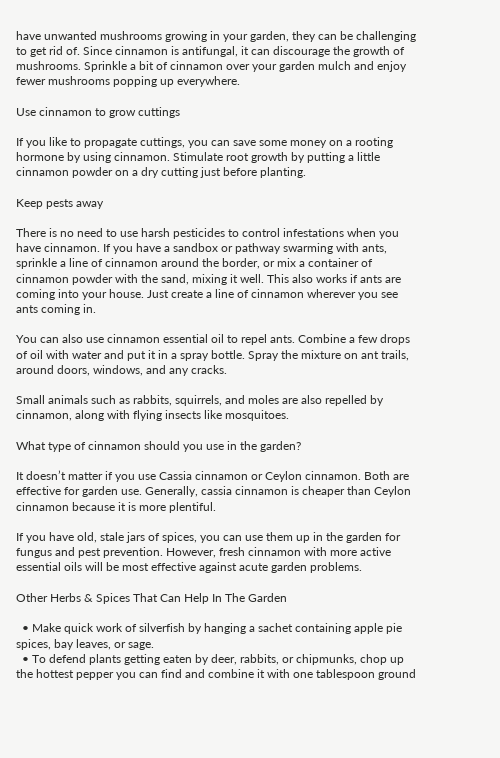have unwanted mushrooms growing in your garden, they can be challenging to get rid of. Since cinnamon is antifungal, it can discourage the growth of mushrooms. Sprinkle a bit of cinnamon over your garden mulch and enjoy fewer mushrooms popping up everywhere.

Use cinnamon to grow cuttings

If you like to propagate cuttings, you can save some money on a rooting hormone by using cinnamon. Stimulate root growth by putting a little cinnamon powder on a dry cutting just before planting.

Keep pests away

There is no need to use harsh pesticides to control infestations when you have cinnamon. If you have a sandbox or pathway swarming with ants, sprinkle a line of cinnamon around the border, or mix a container of cinnamon powder with the sand, mixing it well. This also works if ants are coming into your house. Just create a line of cinnamon wherever you see ants coming in.

You can also use cinnamon essential oil to repel ants. Combine a few drops of oil with water and put it in a spray bottle. Spray the mixture on ant trails, around doors, windows, and any cracks.

Small animals such as rabbits, squirrels, and moles are also repelled by cinnamon, along with flying insects like mosquitoes.

What type of cinnamon should you use in the garden?

It doesn’t matter if you use Cassia cinnamon or Ceylon cinnamon. Both are effective for garden use. Generally, cassia cinnamon is cheaper than Ceylon cinnamon because it is more plentiful.

If you have old, stale jars of spices, you can use them up in the garden for fungus and pest prevention. However, fresh cinnamon with more active essential oils will be most effective against acute garden problems.

Other Herbs & Spices That Can Help In The Garden

  • Make quick work of silverfish by hanging a sachet containing apple pie spices, bay leaves, or sage.
  • To defend plants getting eaten by deer, rabbits, or chipmunks, chop up the hottest pepper you can find and combine it with one tablespoon ground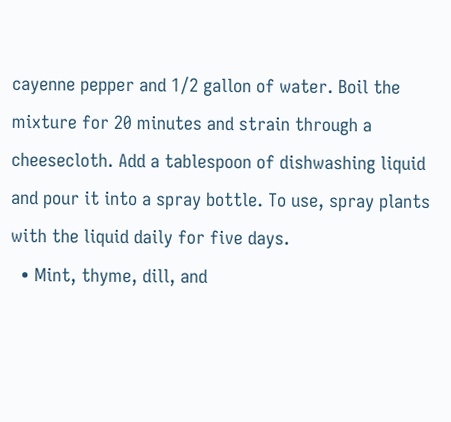cayenne pepper and 1/2 gallon of water. Boil the mixture for 20 minutes and strain through a cheesecloth. Add a tablespoon of dishwashing liquid and pour it into a spray bottle. To use, spray plants with the liquid daily for five days.
  • Mint, thyme, dill, and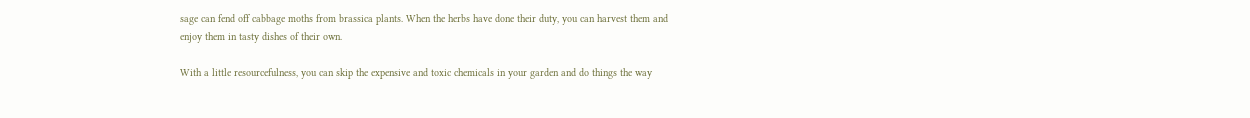sage can fend off cabbage moths from brassica plants. When the herbs have done their duty, you can harvest them and enjoy them in tasty dishes of their own.

With a little resourcefulness, you can skip the expensive and toxic chemicals in your garden and do things the way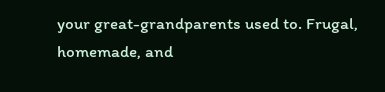your great-grandparents used to. Frugal, homemade, and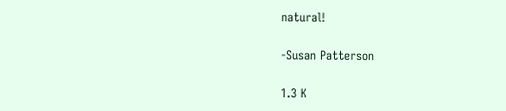natural!

-Susan Patterson

1.3 K